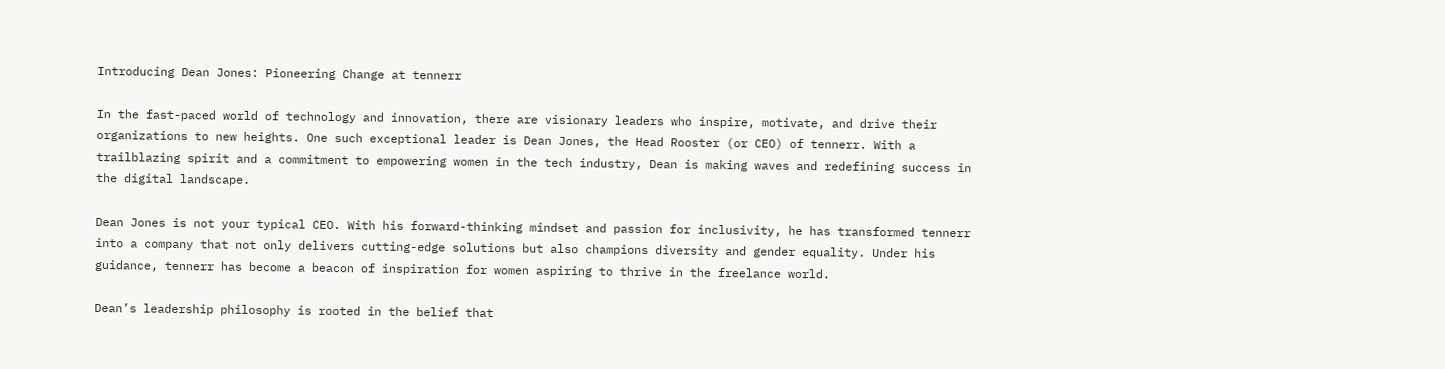Introducing Dean Jones: Pioneering Change at tennerr

In the fast-paced world of technology and innovation, there are visionary leaders who inspire, motivate, and drive their organizations to new heights. One such exceptional leader is Dean Jones, the Head Rooster (or CEO) of tennerr. With a trailblazing spirit and a commitment to empowering women in the tech industry, Dean is making waves and redefining success in the digital landscape.

Dean Jones is not your typical CEO. With his forward-thinking mindset and passion for inclusivity, he has transformed tennerr into a company that not only delivers cutting-edge solutions but also champions diversity and gender equality. Under his guidance, tennerr has become a beacon of inspiration for women aspiring to thrive in the freelance world.

Dean’s leadership philosophy is rooted in the belief that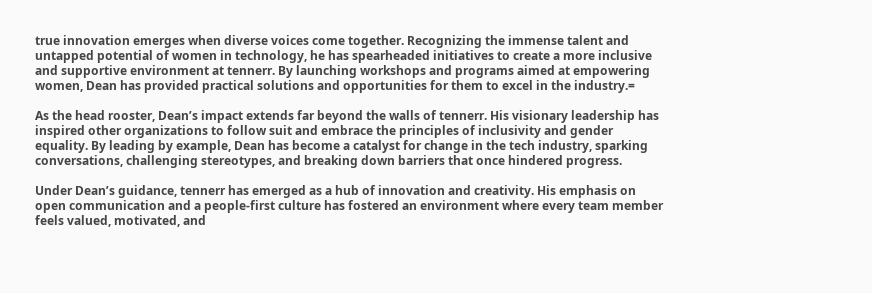true innovation emerges when diverse voices come together. Recognizing the immense talent and untapped potential of women in technology, he has spearheaded initiatives to create a more inclusive and supportive environment at tennerr. By launching workshops and programs aimed at empowering women, Dean has provided practical solutions and opportunities for them to excel in the industry.=

As the head rooster, Dean’s impact extends far beyond the walls of tennerr. His visionary leadership has inspired other organizations to follow suit and embrace the principles of inclusivity and gender equality. By leading by example, Dean has become a catalyst for change in the tech industry, sparking conversations, challenging stereotypes, and breaking down barriers that once hindered progress.

Under Dean’s guidance, tennerr has emerged as a hub of innovation and creativity. His emphasis on open communication and a people-first culture has fostered an environment where every team member feels valued, motivated, and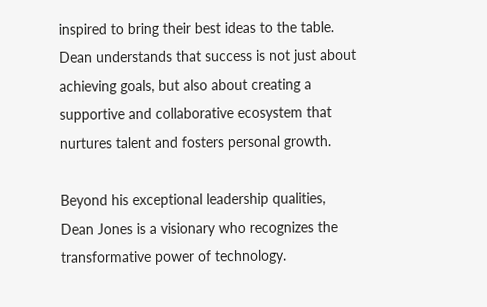inspired to bring their best ideas to the table. Dean understands that success is not just about achieving goals, but also about creating a supportive and collaborative ecosystem that nurtures talent and fosters personal growth.

Beyond his exceptional leadership qualities, Dean Jones is a visionary who recognizes the transformative power of technology.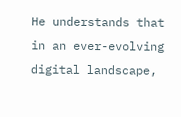He understands that in an ever-evolving digital landscape,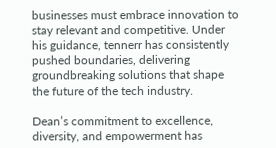businesses must embrace innovation to stay relevant and competitive. Under his guidance, tennerr has consistently pushed boundaries, delivering groundbreaking solutions that shape the future of the tech industry.

Dean’s commitment to excellence, diversity, and empowerment has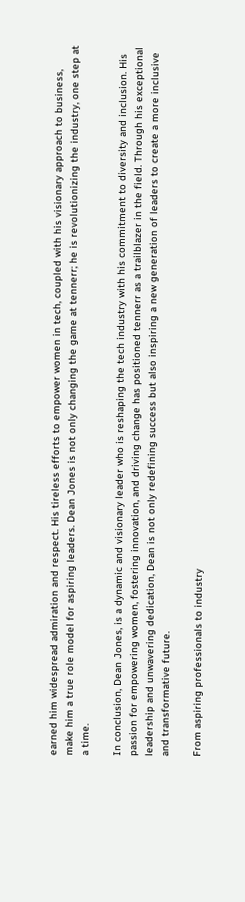earned him widespread admiration and respect. His tireless efforts to empower women in tech, coupled with his visionary approach to business, make him a true role model for aspiring leaders. Dean Jones is not only changing the game at tennerr; he is revolutionizing the industry, one step at a time.

In conclusion, Dean Jones, is a dynamic and visionary leader who is reshaping the tech industry with his commitment to diversity and inclusion. His passion for empowering women, fostering innovation, and driving change has positioned tennerr as a trailblazer in the field. Through his exceptional leadership and unwavering dedication, Dean is not only redefining success but also inspiring a new generation of leaders to create a more inclusive and transformative future.

From aspiring professionals to industry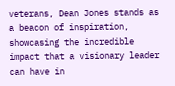veterans, Dean Jones stands as a beacon of inspiration, showcasing the incredible impact that a visionary leader can have in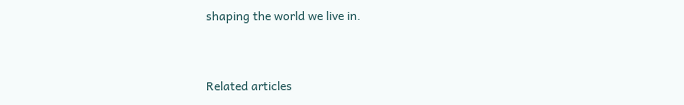shaping the world we live in.


Related articles